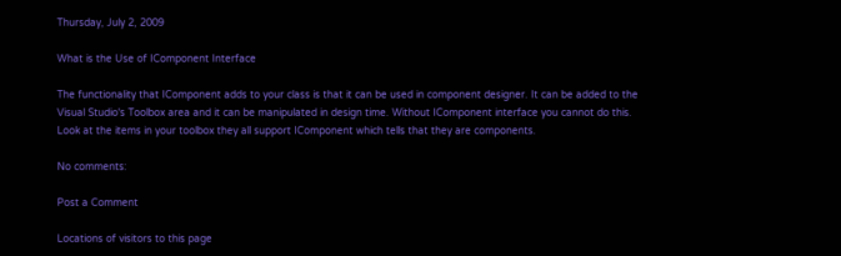Thursday, July 2, 2009

What is the Use of IComponent Interface

The functionality that IComponent adds to your class is that it can be used in component designer. It can be added to the Visual Studio's Toolbox area and it can be manipulated in design time. Without IComponent interface you cannot do this. Look at the items in your toolbox they all support IComponent which tells that they are components.

No comments:

Post a Comment

Locations of visitors to this page